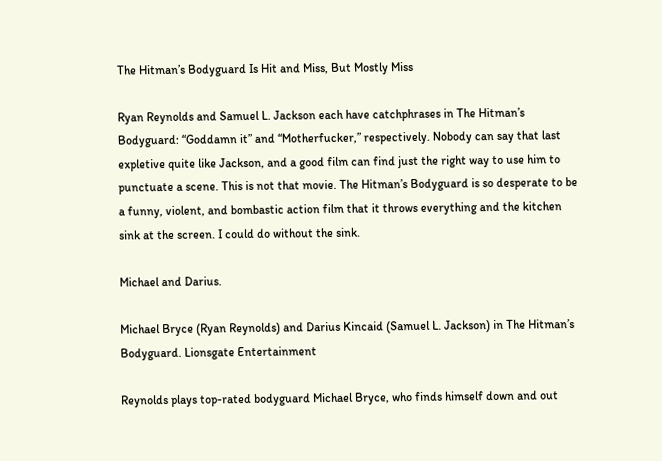The Hitman’s Bodyguard Is Hit and Miss, But Mostly Miss

Ryan Reynolds and Samuel L. Jackson each have catchphrases in The Hitman’s Bodyguard: “Goddamn it” and “Motherfucker,” respectively. Nobody can say that last expletive quite like Jackson, and a good film can find just the right way to use him to punctuate a scene. This is not that movie. The Hitman’s Bodyguard is so desperate to be a funny, violent, and bombastic action film that it throws everything and the kitchen sink at the screen. I could do without the sink.

Michael and Darius.

Michael Bryce (Ryan Reynolds) and Darius Kincaid (Samuel L. Jackson) in The Hitman’s Bodyguard. Lionsgate Entertainment

Reynolds plays top-rated bodyguard Michael Bryce, who finds himself down and out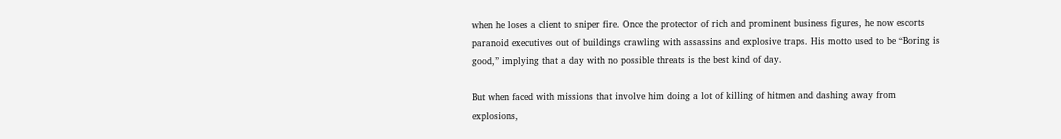when he loses a client to sniper fire. Once the protector of rich and prominent business figures, he now escorts paranoid executives out of buildings crawling with assassins and explosive traps. His motto used to be “Boring is good,” implying that a day with no possible threats is the best kind of day.

But when faced with missions that involve him doing a lot of killing of hitmen and dashing away from explosions,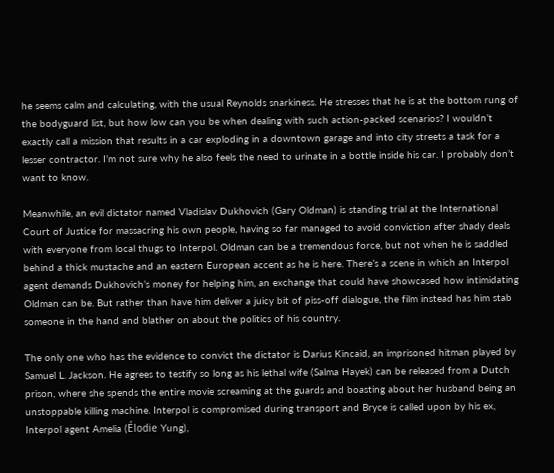he seems calm and calculating, with the usual Reynolds snarkiness. He stresses that he is at the bottom rung of the bodyguard list, but how low can you be when dealing with such action-packed scenarios? I wouldn’t exactly call a mission that results in a car exploding in a downtown garage and into city streets a task for a lesser contractor. I’m not sure why he also feels the need to urinate in a bottle inside his car. I probably don’t want to know.

Meanwhile, an evil dictator named Vladislav Dukhovich (Gary Oldman) is standing trial at the International Court of Justice for massacring his own people, having so far managed to avoid conviction after shady deals with everyone from local thugs to Interpol. Oldman can be a tremendous force, but not when he is saddled behind a thick mustache and an eastern European accent as he is here. There’s a scene in which an Interpol agent demands Dukhovich’s money for helping him, an exchange that could have showcased how intimidating Oldman can be. But rather than have him deliver a juicy bit of piss-off dialogue, the film instead has him stab someone in the hand and blather on about the politics of his country.

The only one who has the evidence to convict the dictator is Darius Kincaid, an imprisoned hitman played by Samuel L. Jackson. He agrees to testify so long as his lethal wife (Salma Hayek) can be released from a Dutch prison, where she spends the entire movie screaming at the guards and boasting about her husband being an unstoppable killing machine. Interpol is compromised during transport and Bryce is called upon by his ex, Interpol agent Amelia (Élodie Yung),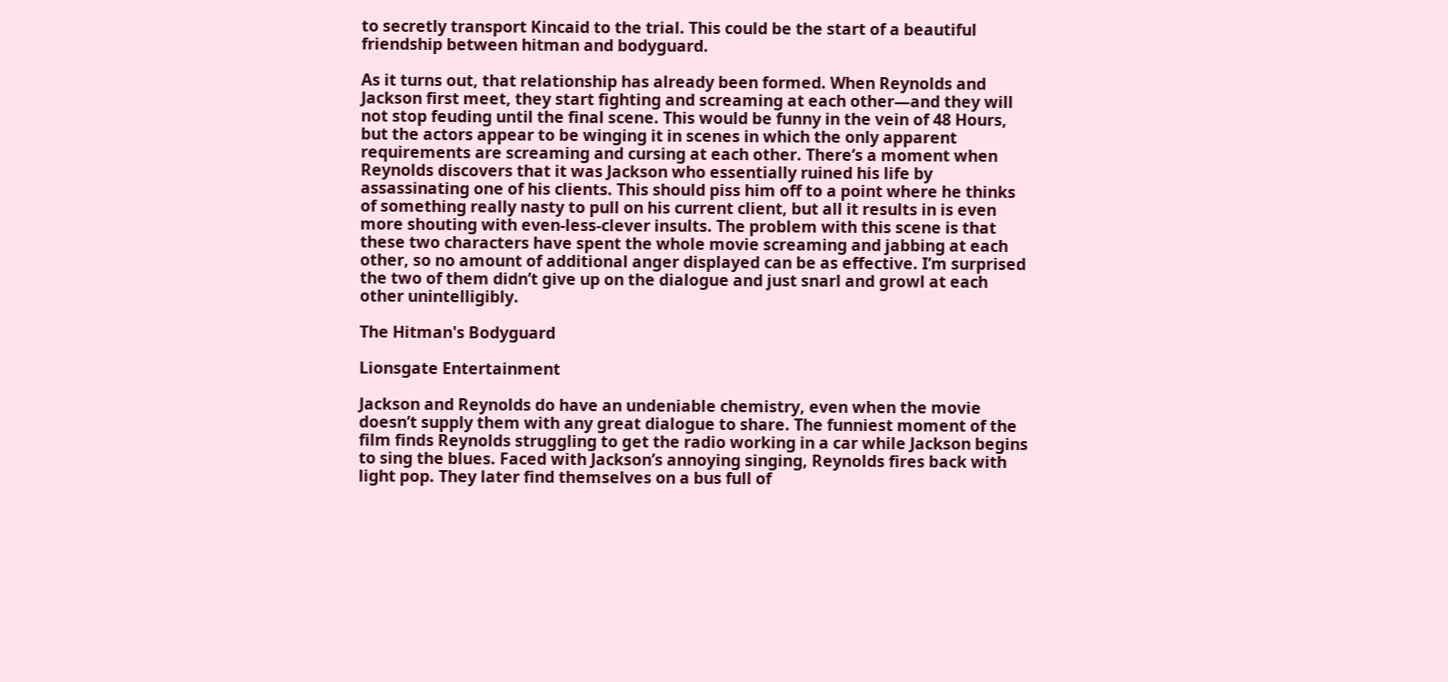to secretly transport Kincaid to the trial. This could be the start of a beautiful friendship between hitman and bodyguard.

As it turns out, that relationship has already been formed. When Reynolds and Jackson first meet, they start fighting and screaming at each other—and they will not stop feuding until the final scene. This would be funny in the vein of 48 Hours, but the actors appear to be winging it in scenes in which the only apparent requirements are screaming and cursing at each other. There’s a moment when Reynolds discovers that it was Jackson who essentially ruined his life by assassinating one of his clients. This should piss him off to a point where he thinks of something really nasty to pull on his current client, but all it results in is even more shouting with even-less-clever insults. The problem with this scene is that these two characters have spent the whole movie screaming and jabbing at each other, so no amount of additional anger displayed can be as effective. I’m surprised the two of them didn’t give up on the dialogue and just snarl and growl at each other unintelligibly.

The Hitman's Bodyguard

Lionsgate Entertainment

Jackson and Reynolds do have an undeniable chemistry, even when the movie doesn’t supply them with any great dialogue to share. The funniest moment of the film finds Reynolds struggling to get the radio working in a car while Jackson begins to sing the blues. Faced with Jackson’s annoying singing, Reynolds fires back with light pop. They later find themselves on a bus full of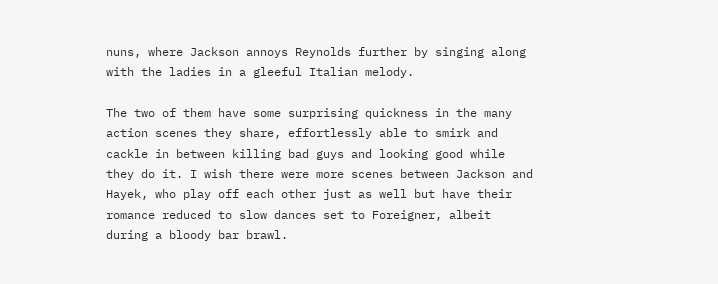nuns, where Jackson annoys Reynolds further by singing along with the ladies in a gleeful Italian melody.

The two of them have some surprising quickness in the many action scenes they share, effortlessly able to smirk and cackle in between killing bad guys and looking good while they do it. I wish there were more scenes between Jackson and Hayek, who play off each other just as well but have their romance reduced to slow dances set to Foreigner, albeit during a bloody bar brawl.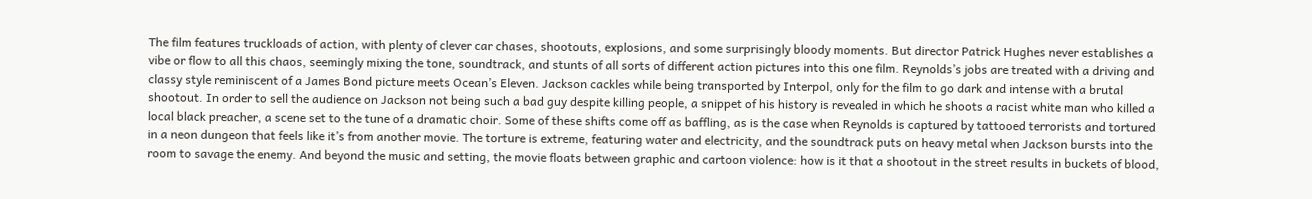The film features truckloads of action, with plenty of clever car chases, shootouts, explosions, and some surprisingly bloody moments. But director Patrick Hughes never establishes a vibe or flow to all this chaos, seemingly mixing the tone, soundtrack, and stunts of all sorts of different action pictures into this one film. Reynolds’s jobs are treated with a driving and classy style reminiscent of a James Bond picture meets Ocean’s Eleven. Jackson cackles while being transported by Interpol, only for the film to go dark and intense with a brutal shootout. In order to sell the audience on Jackson not being such a bad guy despite killing people, a snippet of his history is revealed in which he shoots a racist white man who killed a local black preacher, a scene set to the tune of a dramatic choir. Some of these shifts come off as baffling, as is the case when Reynolds is captured by tattooed terrorists and tortured in a neon dungeon that feels like it’s from another movie. The torture is extreme, featuring water and electricity, and the soundtrack puts on heavy metal when Jackson bursts into the room to savage the enemy. And beyond the music and setting, the movie floats between graphic and cartoon violence: how is it that a shootout in the street results in buckets of blood,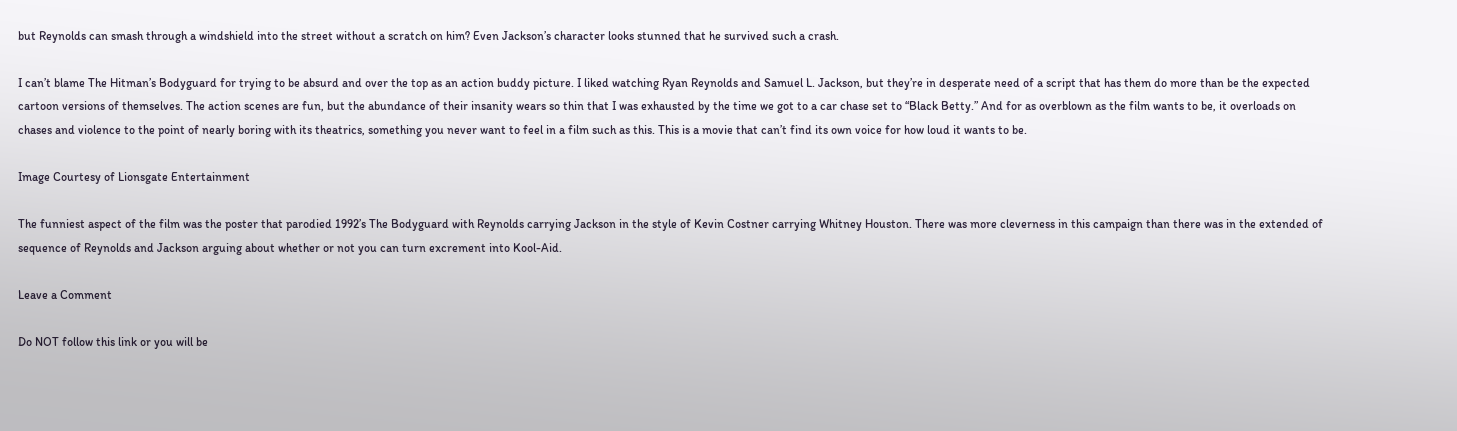but Reynolds can smash through a windshield into the street without a scratch on him? Even Jackson’s character looks stunned that he survived such a crash.

I can’t blame The Hitman’s Bodyguard for trying to be absurd and over the top as an action buddy picture. I liked watching Ryan Reynolds and Samuel L. Jackson, but they’re in desperate need of a script that has them do more than be the expected cartoon versions of themselves. The action scenes are fun, but the abundance of their insanity wears so thin that I was exhausted by the time we got to a car chase set to “Black Betty.” And for as overblown as the film wants to be, it overloads on chases and violence to the point of nearly boring with its theatrics, something you never want to feel in a film such as this. This is a movie that can’t find its own voice for how loud it wants to be.

Image Courtesy of Lionsgate Entertainment

The funniest aspect of the film was the poster that parodied 1992’s The Bodyguard with Reynolds carrying Jackson in the style of Kevin Costner carrying Whitney Houston. There was more cleverness in this campaign than there was in the extended of sequence of Reynolds and Jackson arguing about whether or not you can turn excrement into Kool-Aid.

Leave a Comment

Do NOT follow this link or you will be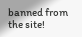banned from the site!